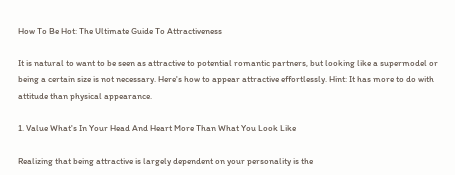How To Be Hot: The Ultimate Guide To Attractiveness

It is natural to want to be seen as attractive to potential romantic partners, but looking like a supermodel or being a certain size is not necessary. Here's how to appear attractive effortlessly. Hint: It has more to do with attitude than physical appearance.

1. Value What's In Your Head And Heart More Than What You Look Like

Realizing that being attractive is largely dependent on your personality is the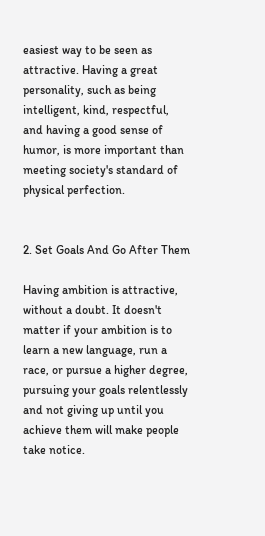easiest way to be seen as attractive. Having a great personality, such as being intelligent, kind, respectful, and having a good sense of humor, is more important than meeting society's standard of physical perfection.


2. Set Goals And Go After Them

Having ambition is attractive, without a doubt. It doesn't matter if your ambition is to learn a new language, run a race, or pursue a higher degree, pursuing your goals relentlessly and not giving up until you achieve them will make people take notice.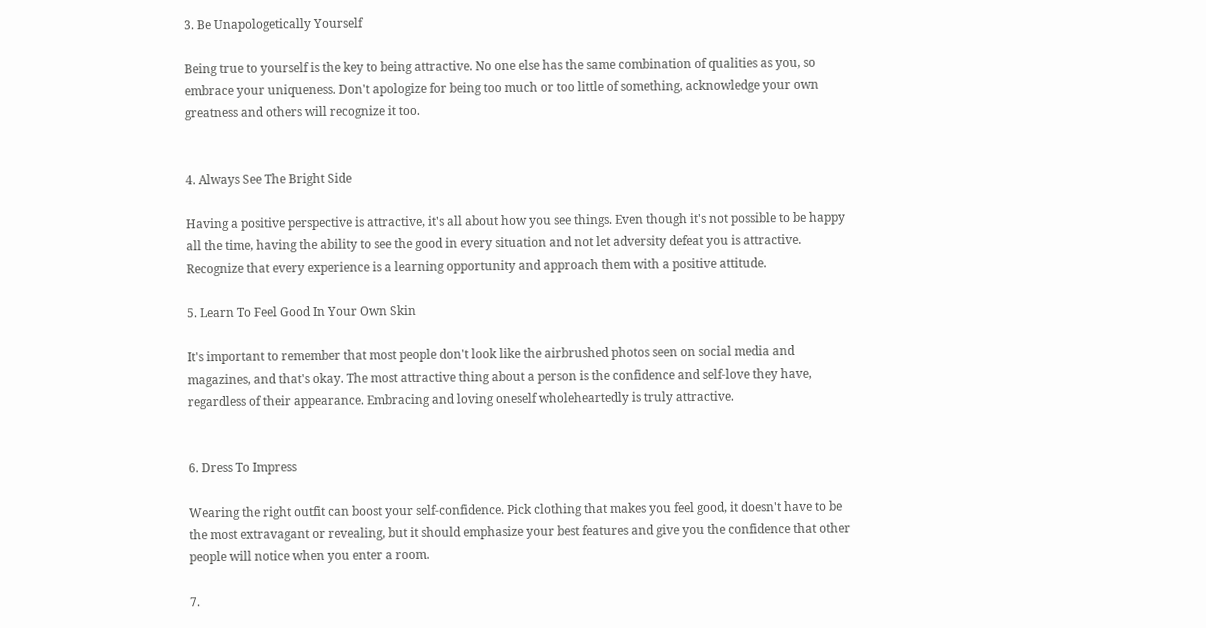3. Be Unapologetically Yourself

Being true to yourself is the key to being attractive. No one else has the same combination of qualities as you, so embrace your uniqueness. Don't apologize for being too much or too little of something, acknowledge your own greatness and others will recognize it too.


4. Always See The Bright Side

Having a positive perspective is attractive, it's all about how you see things. Even though it's not possible to be happy all the time, having the ability to see the good in every situation and not let adversity defeat you is attractive. Recognize that every experience is a learning opportunity and approach them with a positive attitude.

5. Learn To Feel Good In Your Own Skin

It's important to remember that most people don't look like the airbrushed photos seen on social media and magazines, and that's okay. The most attractive thing about a person is the confidence and self-love they have, regardless of their appearance. Embracing and loving oneself wholeheartedly is truly attractive.


6. Dress To Impress

Wearing the right outfit can boost your self-confidence. Pick clothing that makes you feel good, it doesn't have to be the most extravagant or revealing, but it should emphasize your best features and give you the confidence that other people will notice when you enter a room.

7.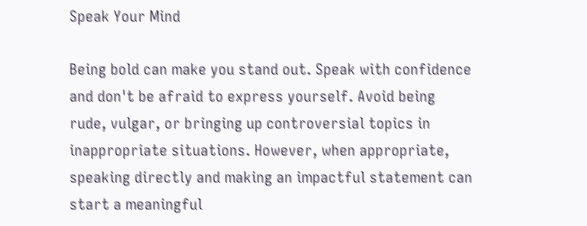Speak Your Mind

Being bold can make you stand out. Speak with confidence and don't be afraid to express yourself. Avoid being rude, vulgar, or bringing up controversial topics in inappropriate situations. However, when appropriate, speaking directly and making an impactful statement can start a meaningful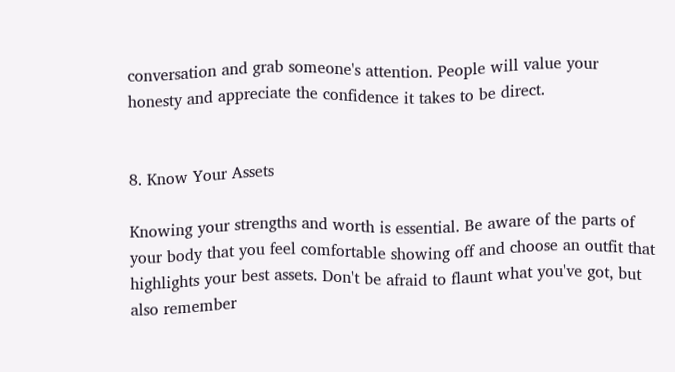conversation and grab someone's attention. People will value your honesty and appreciate the confidence it takes to be direct.


8. Know Your Assets

Knowing your strengths and worth is essential. Be aware of the parts of your body that you feel comfortable showing off and choose an outfit that highlights your best assets. Don't be afraid to flaunt what you've got, but also remember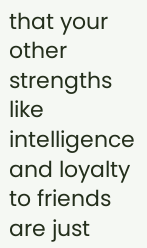that your other strengths like intelligence and loyalty to friends are just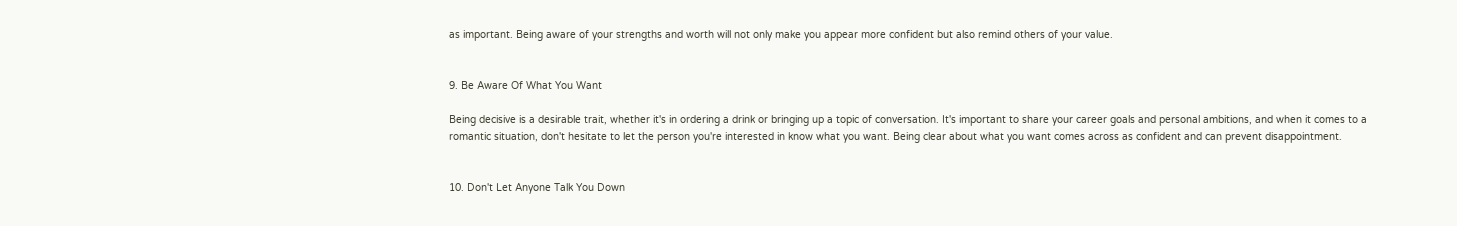as important. Being aware of your strengths and worth will not only make you appear more confident but also remind others of your value.


9. Be Aware Of What You Want

Being decisive is a desirable trait, whether it's in ordering a drink or bringing up a topic of conversation. It's important to share your career goals and personal ambitions, and when it comes to a romantic situation, don't hesitate to let the person you're interested in know what you want. Being clear about what you want comes across as confident and can prevent disappointment.


10. Don't Let Anyone Talk You Down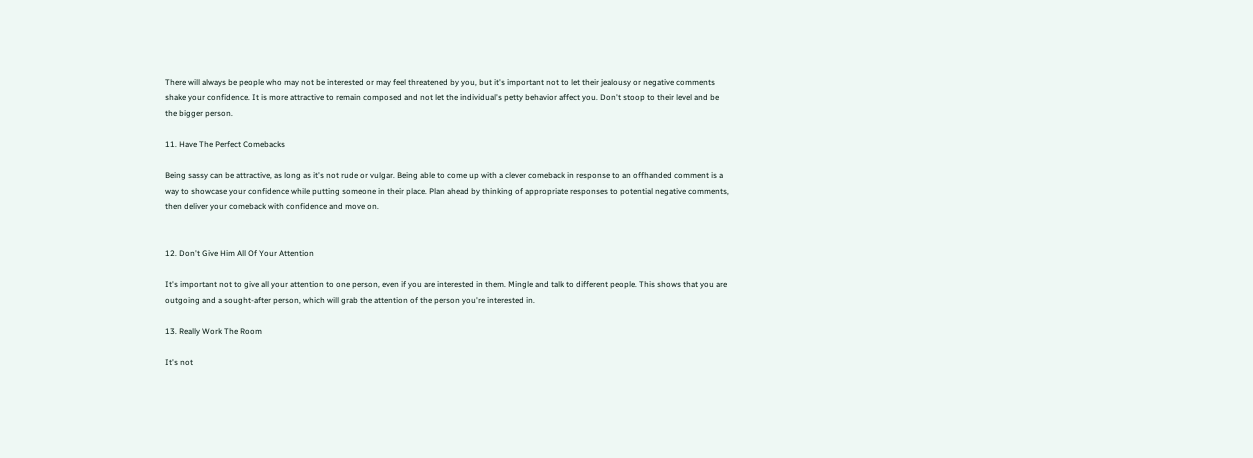There will always be people who may not be interested or may feel threatened by you, but it's important not to let their jealousy or negative comments shake your confidence. It is more attractive to remain composed and not let the individual's petty behavior affect you. Don't stoop to their level and be the bigger person.

11. Have The Perfect Comebacks

Being sassy can be attractive, as long as it's not rude or vulgar. Being able to come up with a clever comeback in response to an offhanded comment is a way to showcase your confidence while putting someone in their place. Plan ahead by thinking of appropriate responses to potential negative comments, then deliver your comeback with confidence and move on.


12. Don't Give Him All Of Your Attention

It's important not to give all your attention to one person, even if you are interested in them. Mingle and talk to different people. This shows that you are outgoing and a sought-after person, which will grab the attention of the person you're interested in.

13. Really Work The Room

It's not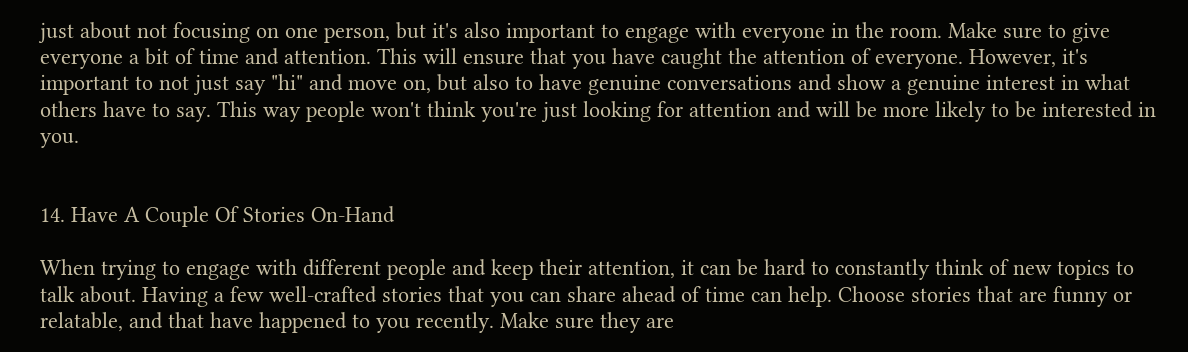just about not focusing on one person, but it's also important to engage with everyone in the room. Make sure to give everyone a bit of time and attention. This will ensure that you have caught the attention of everyone. However, it's important to not just say "hi" and move on, but also to have genuine conversations and show a genuine interest in what others have to say. This way people won't think you're just looking for attention and will be more likely to be interested in you.


14. Have A Couple Of Stories On-Hand

When trying to engage with different people and keep their attention, it can be hard to constantly think of new topics to talk about. Having a few well-crafted stories that you can share ahead of time can help. Choose stories that are funny or relatable, and that have happened to you recently. Make sure they are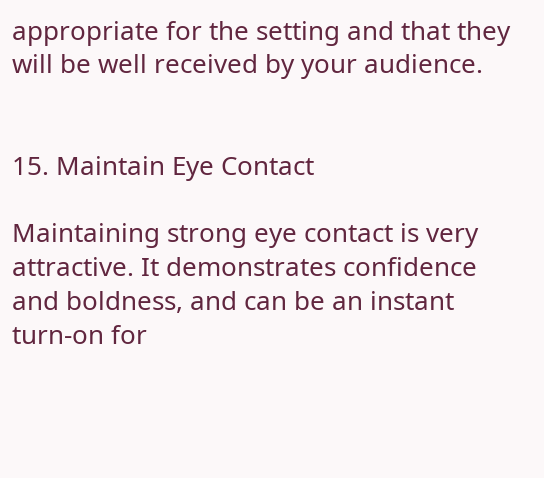appropriate for the setting and that they will be well received by your audience.


15. Maintain Eye Contact

Maintaining strong eye contact is very attractive. It demonstrates confidence and boldness, and can be an instant turn-on for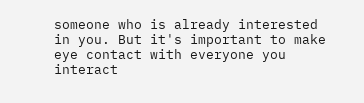someone who is already interested in you. But it's important to make eye contact with everyone you interact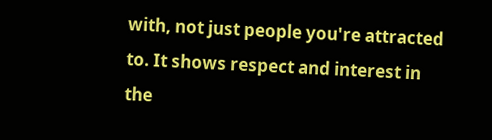with, not just people you're attracted to. It shows respect and interest in the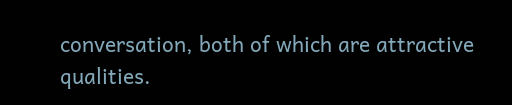conversation, both of which are attractive qualities.